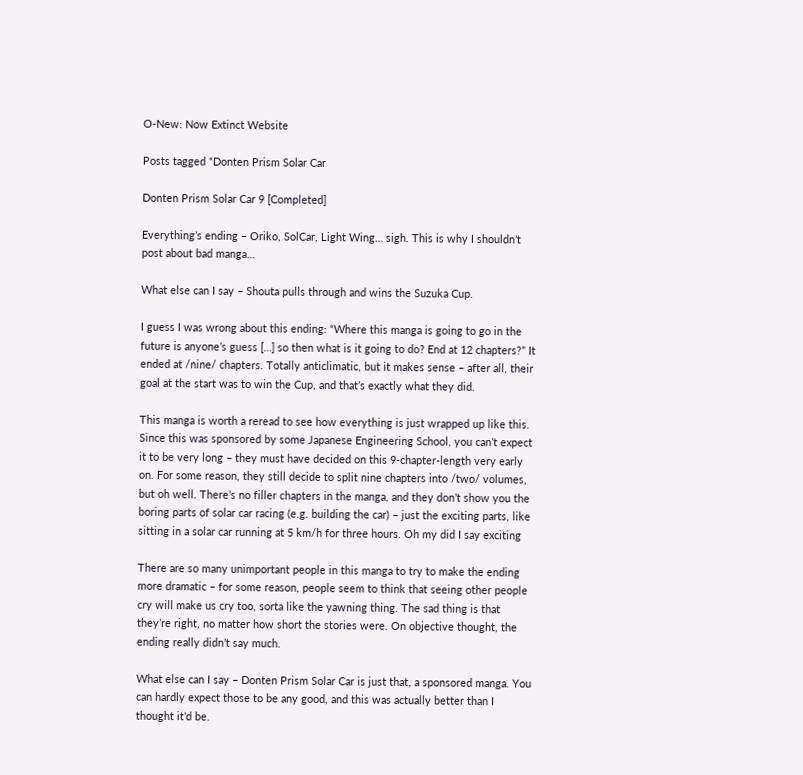O-New: Now Extinct Website

Posts tagged “Donten Prism Solar Car

Donten Prism Solar Car 9 [Completed]

Everything’s ending – Oriko, SolCar, Light Wing… sigh. This is why I shouldn’t post about bad manga…

What else can I say – Shouta pulls through and wins the Suzuka Cup.

I guess I was wrong about this ending: “Where this manga is going to go in the future is anyone’s guess […] so then what is it going to do? End at 12 chapters?” It ended at /nine/ chapters. Totally anticlimatic, but it makes sense – after all, their goal at the start was to win the Cup, and that’s exactly what they did.

This manga is worth a reread to see how everything is just wrapped up like this. Since this was sponsored by some Japanese Engineering School, you can’t expect it to be very long – they must have decided on this 9-chapter-length very early on. For some reason, they still decide to split nine chapters into /two/ volumes, but oh well. There’s no filler chapters in the manga, and they don’t show you the boring parts of solar car racing (e.g. building the car) – just the exciting parts, like sitting in a solar car running at 5 km/h for three hours. Oh my did I say exciting

There are so many unimportant people in this manga to try to make the ending more dramatic – for some reason, people seem to think that seeing other people cry will make us cry too, sorta like the yawning thing. The sad thing is that they’re right, no matter how short the stories were. On objective thought, the ending really didn’t say much.

What else can I say – Donten Prism Solar Car is just that, a sponsored manga. You can hardly expect those to be any good, and this was actually better than I thought it’d be.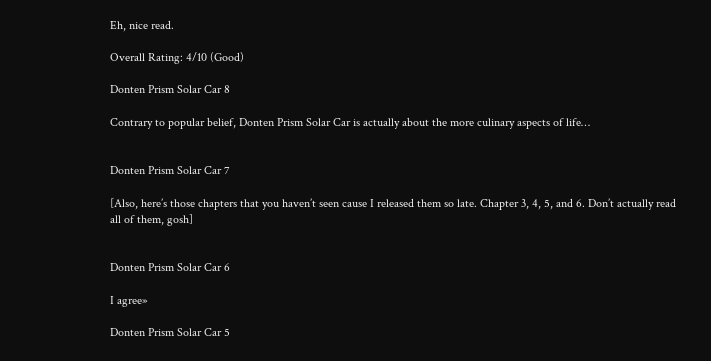Eh, nice read.

Overall Rating: 4/10 (Good)

Donten Prism Solar Car 8

Contrary to popular belief, Donten Prism Solar Car is actually about the more culinary aspects of life…


Donten Prism Solar Car 7

[Also, here’s those chapters that you haven’t seen cause I released them so late. Chapter 3, 4, 5, and 6. Don’t actually read all of them, gosh]


Donten Prism Solar Car 6

I agree»

Donten Prism Solar Car 5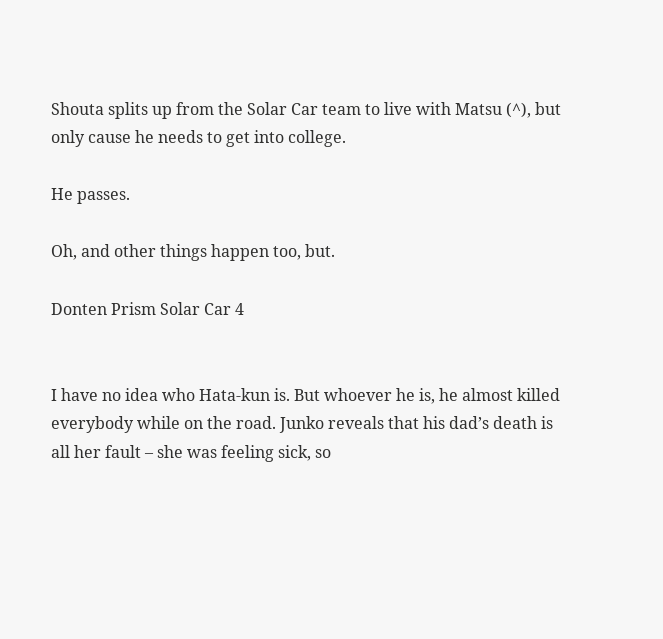Shouta splits up from the Solar Car team to live with Matsu (^), but only cause he needs to get into college.

He passes.

Oh, and other things happen too, but.

Donten Prism Solar Car 4


I have no idea who Hata-kun is. But whoever he is, he almost killed everybody while on the road. Junko reveals that his dad’s death is all her fault – she was feeling sick, so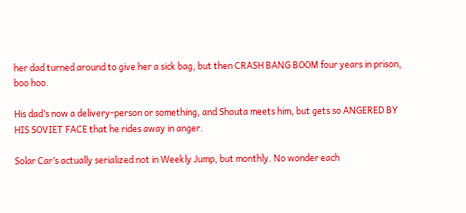her dad turned around to give her a sick bag, but then CRASH BANG BOOM four years in prison, boo hoo.

His dad’s now a delivery-person or something, and Shouta meets him, but gets so ANGERED BY HIS SOVIET FACE that he rides away in anger.

Solar Car’s actually serialized not in Weekly Jump, but monthly. No wonder each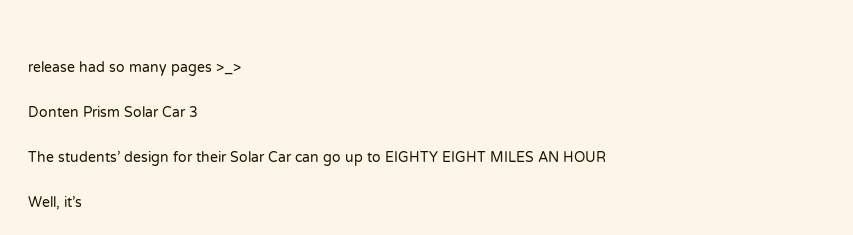release had so many pages >_>

Donten Prism Solar Car 3

The students’ design for their Solar Car can go up to EIGHTY EIGHT MILES AN HOUR

Well, it’s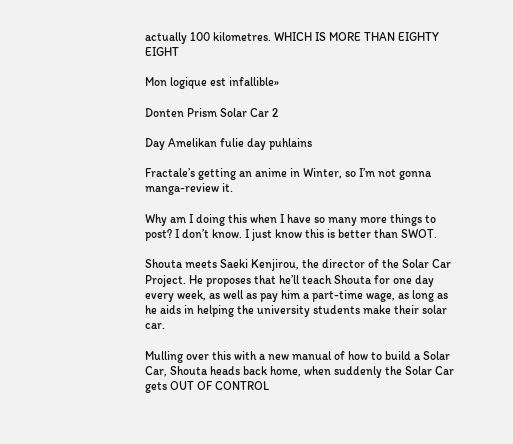actually 100 kilometres. WHICH IS MORE THAN EIGHTY EIGHT

Mon logique est infallible»

Donten Prism Solar Car 2

Day Amelikan fulie day puhlains

Fractale’s getting an anime in Winter, so I’m not gonna manga-review it.

Why am I doing this when I have so many more things to post? I don’t know. I just know this is better than SWOT.

Shouta meets Saeki Kenjirou, the director of the Solar Car Project. He proposes that he’ll teach Shouta for one day every week, as well as pay him a part-time wage, as long as he aids in helping the university students make their solar car.

Mulling over this with a new manual of how to build a Solar Car, Shouta heads back home, when suddenly the Solar Car gets OUT OF CONTROL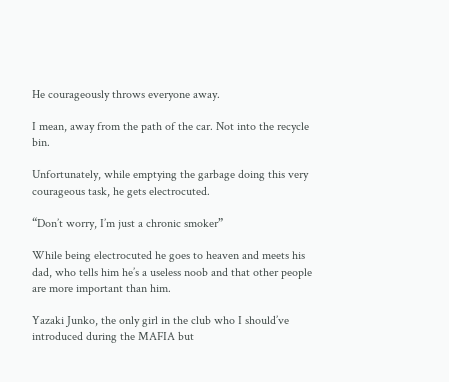He courageously throws everyone away.

I mean, away from the path of the car. Not into the recycle bin.

Unfortunately, while emptying the garbage doing this very courageous task, he gets electrocuted.

“Don’t worry, I’m just a chronic smoker”

While being electrocuted he goes to heaven and meets his dad, who tells him he’s a useless noob and that other people are more important than him.

Yazaki Junko, the only girl in the club who I should’ve introduced during the MAFIA but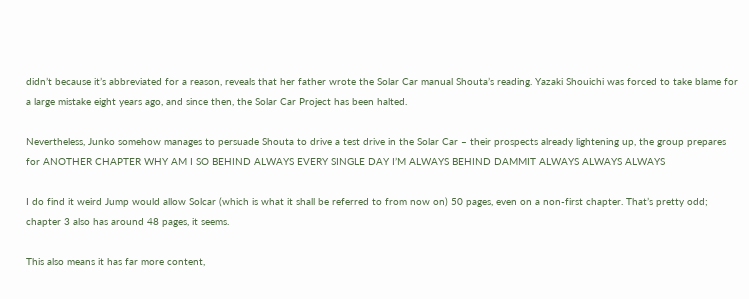didn’t because it’s abbreviated for a reason, reveals that her father wrote the Solar Car manual Shouta’s reading. Yazaki Shouichi was forced to take blame for a large mistake eight years ago, and since then, the Solar Car Project has been halted.

Nevertheless, Junko somehow manages to persuade Shouta to drive a test drive in the Solar Car – their prospects already lightening up, the group prepares for ANOTHER CHAPTER WHY AM I SO BEHIND ALWAYS EVERY SINGLE DAY I’M ALWAYS BEHIND DAMMIT ALWAYS ALWAYS ALWAYS

I do find it weird Jump would allow Solcar (which is what it shall be referred to from now on) 50 pages, even on a non-first chapter. That’s pretty odd; chapter 3 also has around 48 pages, it seems.

This also means it has far more content,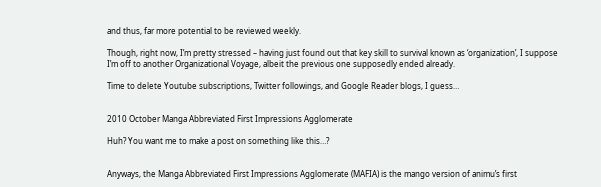and thus, far more potential to be reviewed weekly.

Though, right now, I’m pretty stressed – having just found out that key skill to survival known as ‘organization’, I suppose I’m off to another Organizational Voyage, albeit the previous one supposedly ended already.

Time to delete Youtube subscriptions, Twitter followings, and Google Reader blogs, I guess…


2010 October Manga Abbreviated First Impressions Agglomerate

Huh? You want me to make a post on something like this…?


Anyways, the Manga Abbreviated First Impressions Agglomerate (MAFIA) is the mango version of animu’s first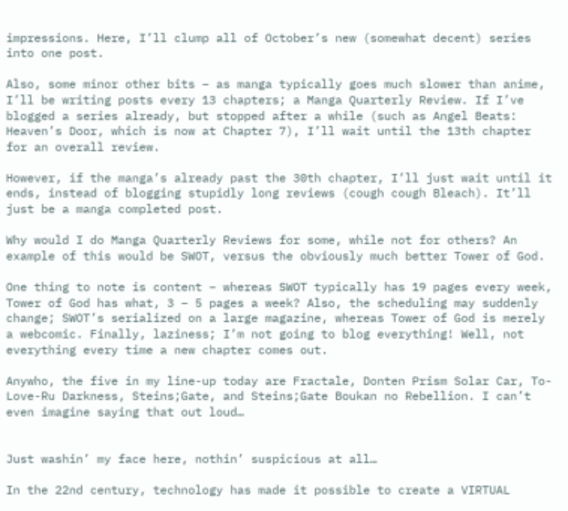impressions. Here, I’ll clump all of October’s new (somewhat decent) series into one post.

Also, some minor other bits – as manga typically goes much slower than anime, I’ll be writing posts every 13 chapters; a Manga Quarterly Review. If I’ve blogged a series already, but stopped after a while (such as Angel Beats: Heaven’s Door, which is now at Chapter 7), I’ll wait until the 13th chapter for an overall review.

However, if the manga’s already past the 30th chapter, I’ll just wait until it ends, instead of blogging stupidly long reviews (cough cough Bleach). It’ll just be a manga completed post.

Why would I do Manga Quarterly Reviews for some, while not for others? An example of this would be SWOT, versus the obviously much better Tower of God.

One thing to note is content – whereas SWOT typically has 19 pages every week, Tower of God has what, 3 – 5 pages a week? Also, the scheduling may suddenly change; SWOT’s serialized on a large magazine, whereas Tower of God is merely a webcomic. Finally, laziness; I’m not going to blog everything! Well, not everything every time a new chapter comes out.

Anywho, the five in my line-up today are Fractale, Donten Prism Solar Car, To-Love-Ru Darkness, Steins;Gate, and Steins;Gate Boukan no Rebellion. I can’t even imagine saying that out loud…


Just washin’ my face here, nothin’ suspicious at all…

In the 22nd century, technology has made it possible to create a VIRTUAL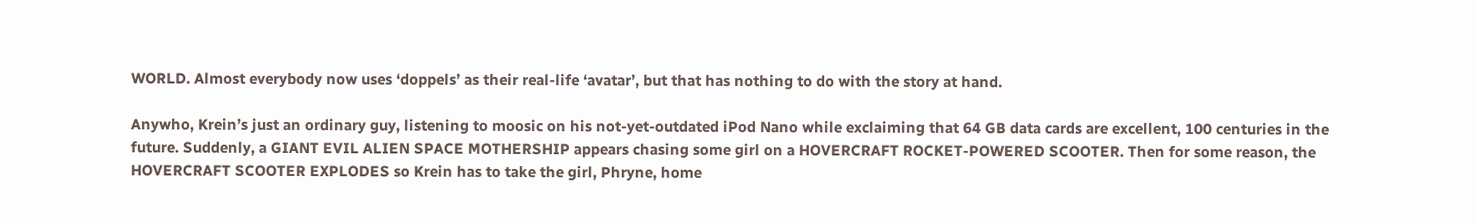WORLD. Almost everybody now uses ‘doppels’ as their real-life ‘avatar’, but that has nothing to do with the story at hand.

Anywho, Krein’s just an ordinary guy, listening to moosic on his not-yet-outdated iPod Nano while exclaiming that 64 GB data cards are excellent, 100 centuries in the future. Suddenly, a GIANT EVIL ALIEN SPACE MOTHERSHIP appears chasing some girl on a HOVERCRAFT ROCKET-POWERED SCOOTER. Then for some reason, the HOVERCRAFT SCOOTER EXPLODES so Krein has to take the girl, Phryne, home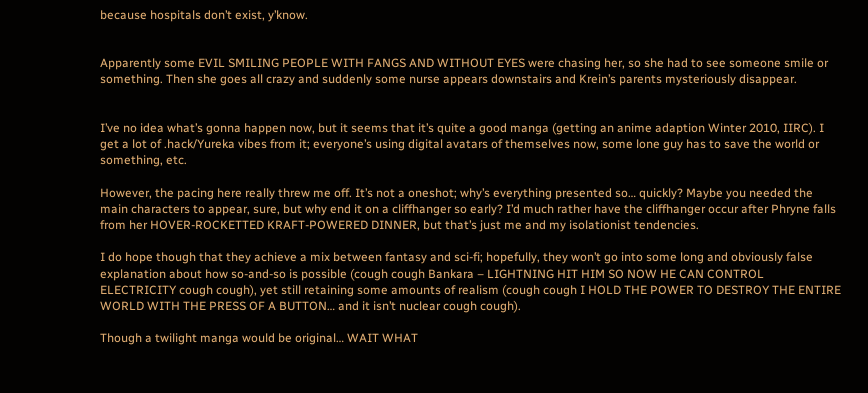because hospitals don’t exist, y’know.


Apparently some EVIL SMILING PEOPLE WITH FANGS AND WITHOUT EYES were chasing her, so she had to see someone smile or something. Then she goes all crazy and suddenly some nurse appears downstairs and Krein’s parents mysteriously disappear.


I’ve no idea what’s gonna happen now, but it seems that it’s quite a good manga (getting an anime adaption Winter 2010, IIRC). I get a lot of .hack/Yureka vibes from it; everyone’s using digital avatars of themselves now, some lone guy has to save the world or something, etc.

However, the pacing here really threw me off. It’s not a oneshot; why’s everything presented so… quickly? Maybe you needed the main characters to appear, sure, but why end it on a cliffhanger so early? I’d much rather have the cliffhanger occur after Phryne falls from her HOVER-ROCKETTED KRAFT-POWERED DINNER, but that’s just me and my isolationist tendencies.

I do hope though that they achieve a mix between fantasy and sci-fi; hopefully, they won’t go into some long and obviously false explanation about how so-and-so is possible (cough cough Bankara – LIGHTNING HIT HIM SO NOW HE CAN CONTROL ELECTRICITY cough cough), yet still retaining some amounts of realism (cough cough I HOLD THE POWER TO DESTROY THE ENTIRE WORLD WITH THE PRESS OF A BUTTON… and it isn’t nuclear cough cough).

Though a twilight manga would be original… WAIT WHAT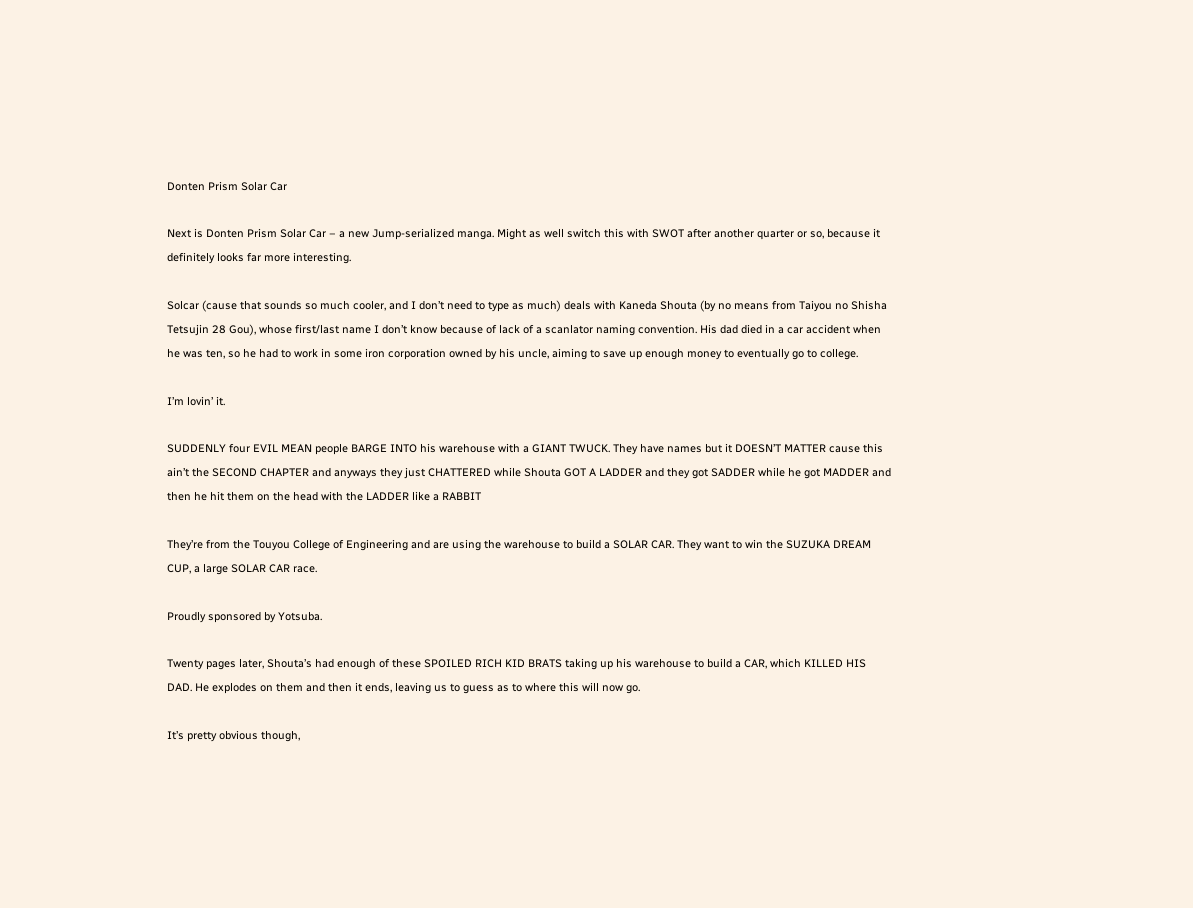Donten Prism Solar Car

Next is Donten Prism Solar Car – a new Jump-serialized manga. Might as well switch this with SWOT after another quarter or so, because it definitely looks far more interesting.

Solcar (cause that sounds so much cooler, and I don’t need to type as much) deals with Kaneda Shouta (by no means from Taiyou no Shisha Tetsujin 28 Gou), whose first/last name I don’t know because of lack of a scanlator naming convention. His dad died in a car accident when he was ten, so he had to work in some iron corporation owned by his uncle, aiming to save up enough money to eventually go to college.

I’m lovin’ it.

SUDDENLY four EVIL MEAN people BARGE INTO his warehouse with a GIANT TWUCK. They have names but it DOESN’T MATTER cause this ain’t the SECOND CHAPTER and anyways they just CHATTERED while Shouta GOT A LADDER and they got SADDER while he got MADDER and then he hit them on the head with the LADDER like a RABBIT

They’re from the Touyou College of Engineering and are using the warehouse to build a SOLAR CAR. They want to win the SUZUKA DREAM CUP, a large SOLAR CAR race.

Proudly sponsored by Yotsuba.

Twenty pages later, Shouta’s had enough of these SPOILED RICH KID BRATS taking up his warehouse to build a CAR, which KILLED HIS DAD. He explodes on them and then it ends, leaving us to guess as to where this will now go.

It’s pretty obvious though,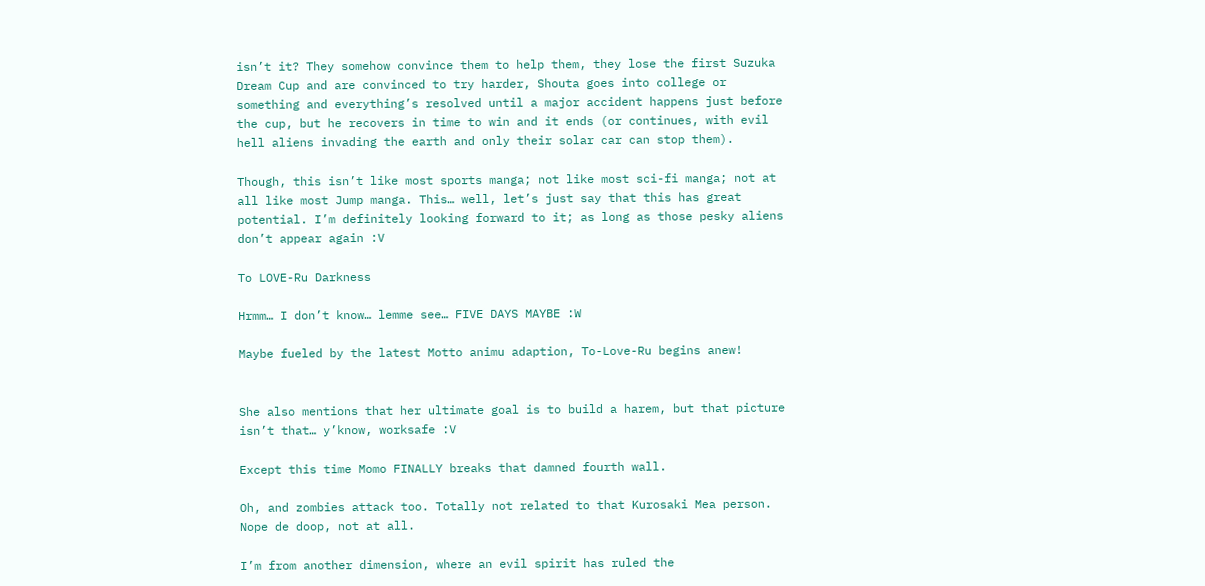isn’t it? They somehow convince them to help them, they lose the first Suzuka Dream Cup and are convinced to try harder, Shouta goes into college or something and everything’s resolved until a major accident happens just before the cup, but he recovers in time to win and it ends (or continues, with evil hell aliens invading the earth and only their solar car can stop them).

Though, this isn’t like most sports manga; not like most sci-fi manga; not at all like most Jump manga. This… well, let’s just say that this has great potential. I’m definitely looking forward to it; as long as those pesky aliens don’t appear again :V

To LOVE-Ru Darkness

Hrmm… I don’t know… lemme see… FIVE DAYS MAYBE :W

Maybe fueled by the latest Motto animu adaption, To-Love-Ru begins anew!


She also mentions that her ultimate goal is to build a harem, but that picture isn’t that… y’know, worksafe :V

Except this time Momo FINALLY breaks that damned fourth wall.

Oh, and zombies attack too. Totally not related to that Kurosaki Mea person. Nope de doop, not at all.

I’m from another dimension, where an evil spirit has ruled the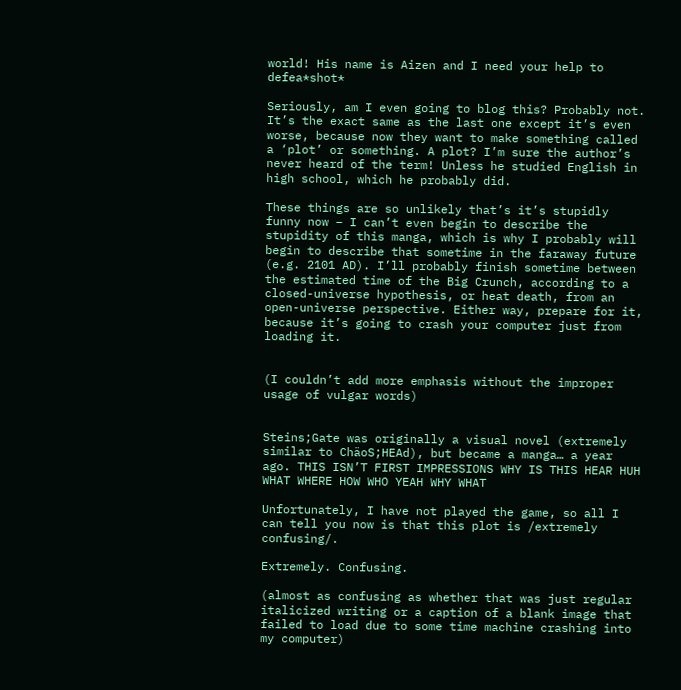world! His name is Aizen and I need your help to defea*shot*

Seriously, am I even going to blog this? Probably not. It’s the exact same as the last one except it’s even worse, because now they want to make something called a ‘plot’ or something. A plot? I’m sure the author’s never heard of the term! Unless he studied English in high school, which he probably did.

These things are so unlikely that’s it’s stupidly funny now – I can’t even begin to describe the stupidity of this manga, which is why I probably will begin to describe that sometime in the faraway future (e.g. 2101 AD). I’ll probably finish sometime between the estimated time of the Big Crunch, according to a closed-universe hypothesis, or heat death, from an open-universe perspective. Either way, prepare for it, because it’s going to crash your computer just from loading it.


(I couldn’t add more emphasis without the improper usage of vulgar words)


Steins;Gate was originally a visual novel (extremely similar to ChäoS;HEAd), but became a manga… a year ago. THIS ISN’T FIRST IMPRESSIONS WHY IS THIS HEAR HUH WHAT WHERE HOW WHO YEAH WHY WHAT

Unfortunately, I have not played the game, so all I can tell you now is that this plot is /extremely confusing/.

Extremely. Confusing.

(almost as confusing as whether that was just regular italicized writing or a caption of a blank image that failed to load due to some time machine crashing into my computer)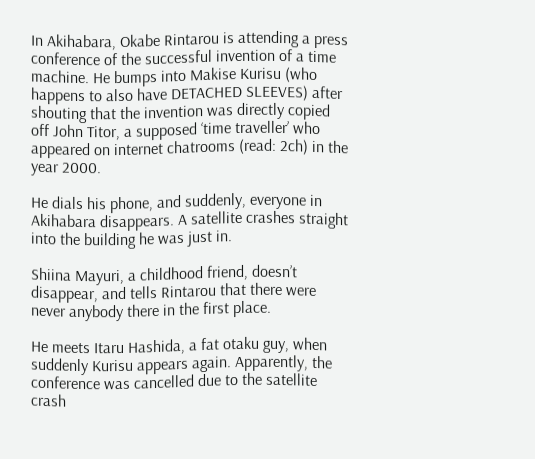In Akihabara, Okabe Rintarou is attending a press conference of the successful invention of a time machine. He bumps into Makise Kurisu (who happens to also have DETACHED SLEEVES) after shouting that the invention was directly copied off John Titor, a supposed ‘time traveller’ who appeared on internet chatrooms (read: 2ch) in the year 2000.

He dials his phone, and suddenly, everyone in Akihabara disappears. A satellite crashes straight into the building he was just in.

Shiina Mayuri, a childhood friend, doesn’t disappear, and tells Rintarou that there were never anybody there in the first place.

He meets Itaru Hashida, a fat otaku guy, when suddenly Kurisu appears again. Apparently, the conference was cancelled due to the satellite crash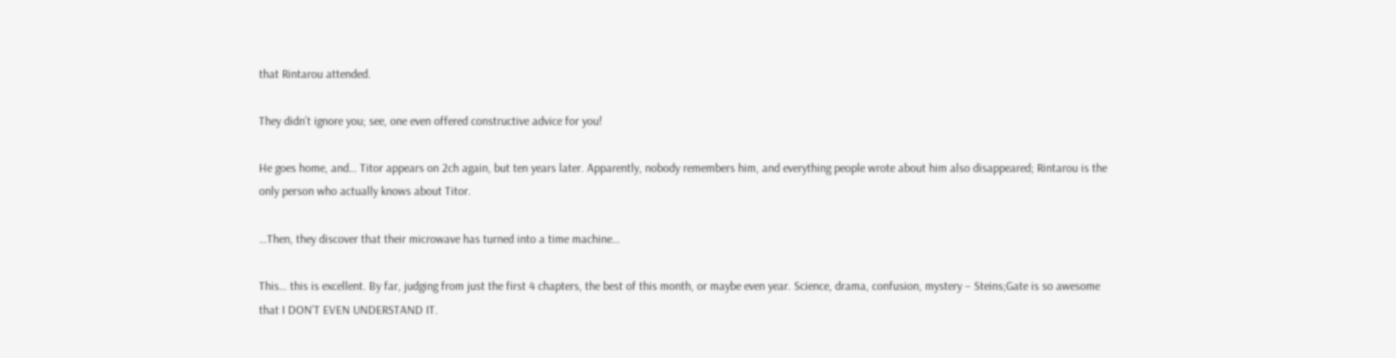that Rintarou attended.

They didn’t ignore you; see, one even offered constructive advice for you!

He goes home, and… Titor appears on 2ch again, but ten years later. Apparently, nobody remembers him, and everything people wrote about him also disappeared; Rintarou is the only person who actually knows about Titor.

…Then, they discover that their microwave has turned into a time machine…

This… this is excellent. By far, judging from just the first 4 chapters, the best of this month, or maybe even year. Science, drama, confusion, mystery – Steins;Gate is so awesome that I DON’T EVEN UNDERSTAND IT.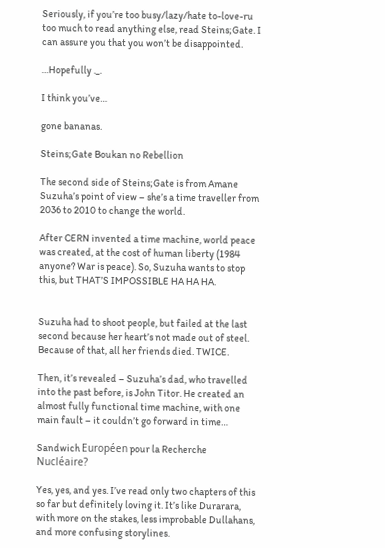Seriously, if you’re too busy/lazy/hate to-love-ru too much to read anything else, read Steins;Gate. I can assure you that you won’t be disappointed.

…Hopefully ._.

I think you’ve…

gone bananas.

Steins;Gate Boukan no Rebellion

The second side of Steins;Gate is from Amane Suzuha’s point of view – she’s a time traveller from 2036 to 2010 to change the world.

After CERN invented a time machine, world peace was created, at the cost of human liberty (1984 anyone? War is peace). So, Suzuha wants to stop this, but THAT’S IMPOSSIBLE HA HA HA.


Suzuha had to shoot people, but failed at the last second because her heart’s not made out of steel. Because of that, all her friends died. TWICE.

Then, it’s revealed – Suzuha’s dad, who travelled into the past before, is John Titor. He created an almost fully functional time machine, with one main fault – it couldn’t go forward in time…

Sandwich Européen pour la Recherche Nucléaire?

Yes, yes, and yes. I’ve read only two chapters of this so far but definitely loving it. It’s like Durarara, with more on the stakes, less improbable Dullahans, and more confusing storylines.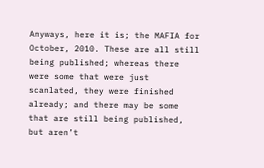Anyways, here it is; the MAFIA for October, 2010. These are all still being published; whereas there were some that were just scanlated, they were finished already; and there may be some that are still being published, but aren’t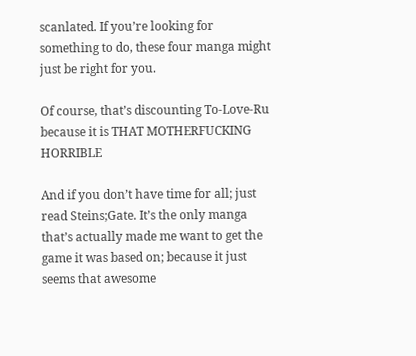scanlated. If you’re looking for something to do, these four manga might just be right for you.

Of course, that’s discounting To-Love-Ru because it is THAT MOTHERFUCKING HORRIBLE

And if you don’t have time for all; just read Steins;Gate. It’s the only manga that’s actually made me want to get the game it was based on; because it just seems that awesome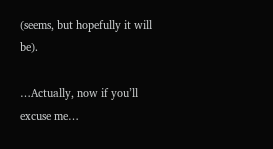(seems, but hopefully it will be).

…Actually, now if you’ll excuse me…